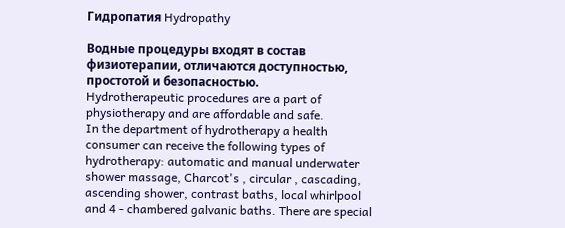Гидропатия Hydropathy

Водные процедуры входят в состав физиотерапии, отличаются доступностью, простотой и безопасностью.
Hydrotherapeutic procedures are a part of physiotherapy and are affordable and safe.
In the department of hydrotherapy a health consumer can receive the following types of hydrotherapy: automatic and manual underwater shower massage, Charcot's , circular , cascading, ascending shower, contrast baths, local whirlpool and 4 - chambered galvanic baths. There are special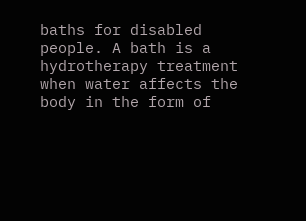baths for disabled people. A bath is a hydrotherapy treatment when water affects the body in the form of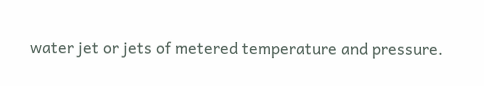water jet or jets of metered temperature and pressure.